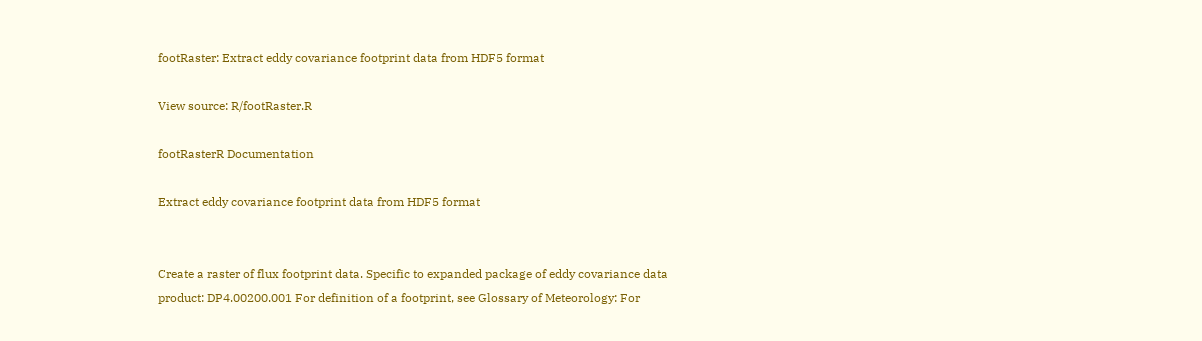footRaster: Extract eddy covariance footprint data from HDF5 format

View source: R/footRaster.R

footRasterR Documentation

Extract eddy covariance footprint data from HDF5 format


Create a raster of flux footprint data. Specific to expanded package of eddy covariance data product: DP4.00200.001 For definition of a footprint, see Glossary of Meteorology: For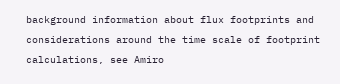background information about flux footprints and considerations around the time scale of footprint calculations, see Amiro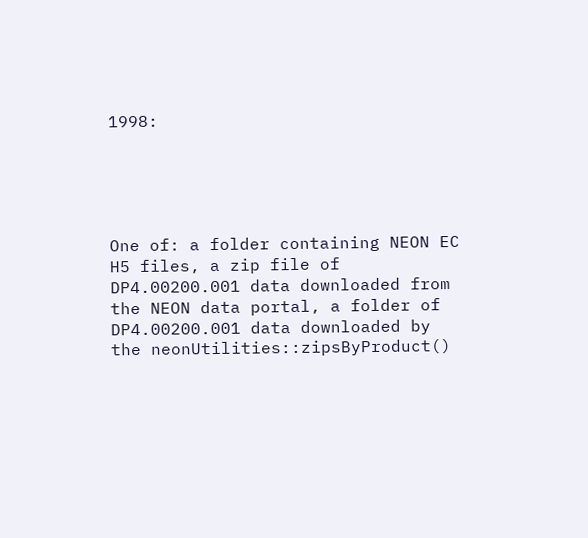1998:





One of: a folder containing NEON EC H5 files, a zip file of DP4.00200.001 data downloaded from the NEON data portal, a folder of DP4.00200.001 data downloaded by the neonUtilities::zipsByProduct()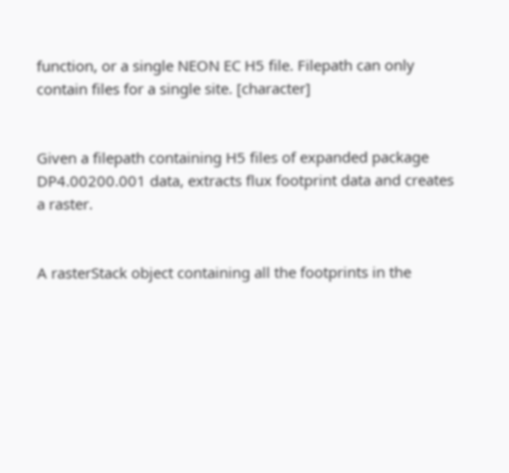function, or a single NEON EC H5 file. Filepath can only contain files for a single site. [character]


Given a filepath containing H5 files of expanded package DP4.00200.001 data, extracts flux footprint data and creates a raster.


A rasterStack object containing all the footprints in the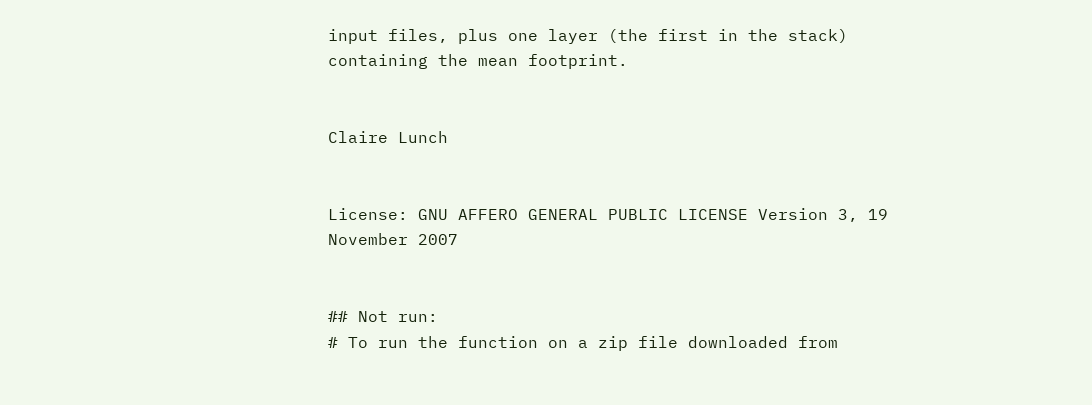input files, plus one layer (the first in the stack) containing the mean footprint.


Claire Lunch


License: GNU AFFERO GENERAL PUBLIC LICENSE Version 3, 19 November 2007


## Not run:
# To run the function on a zip file downloaded from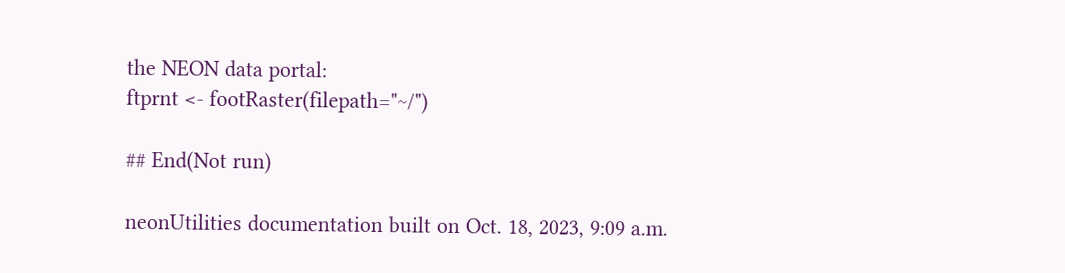the NEON data portal:
ftprnt <- footRaster(filepath="~/")

## End(Not run)

neonUtilities documentation built on Oct. 18, 2023, 9:09 a.m.